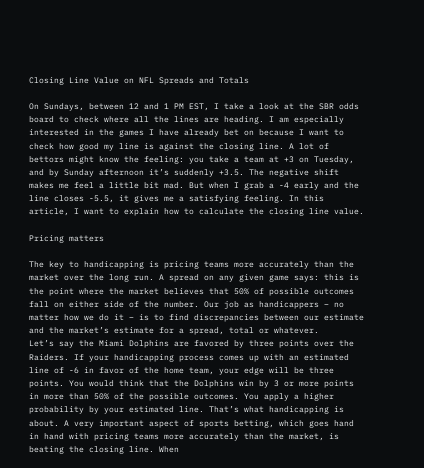Closing Line Value on NFL Spreads and Totals

On Sundays, between 12 and 1 PM EST, I take a look at the SBR odds board to check where all the lines are heading. I am especially interested in the games I have already bet on because I want to check how good my line is against the closing line. A lot of bettors might know the feeling: you take a team at +3 on Tuesday, and by Sunday afternoon it’s suddenly +3.5. The negative shift makes me feel a little bit mad. But when I grab a -4 early and the line closes -5.5, it gives me a satisfying feeling. In this article, I want to explain how to calculate the closing line value.

Pricing matters

The key to handicapping is pricing teams more accurately than the market over the long run. A spread on any given game says: this is the point where the market believes that 50% of possible outcomes fall on either side of the number. Our job as handicappers – no matter how we do it – is to find discrepancies between our estimate and the market’s estimate for a spread, total or whatever.
Let’s say the Miami Dolphins are favored by three points over the Raiders. If your handicapping process comes up with an estimated line of -6 in favor of the home team, your edge will be three points. You would think that the Dolphins win by 3 or more points in more than 50% of the possible outcomes. You apply a higher probability by your estimated line. That’s what handicapping is about. A very important aspect of sports betting, which goes hand in hand with pricing teams more accurately than the market, is beating the closing line. When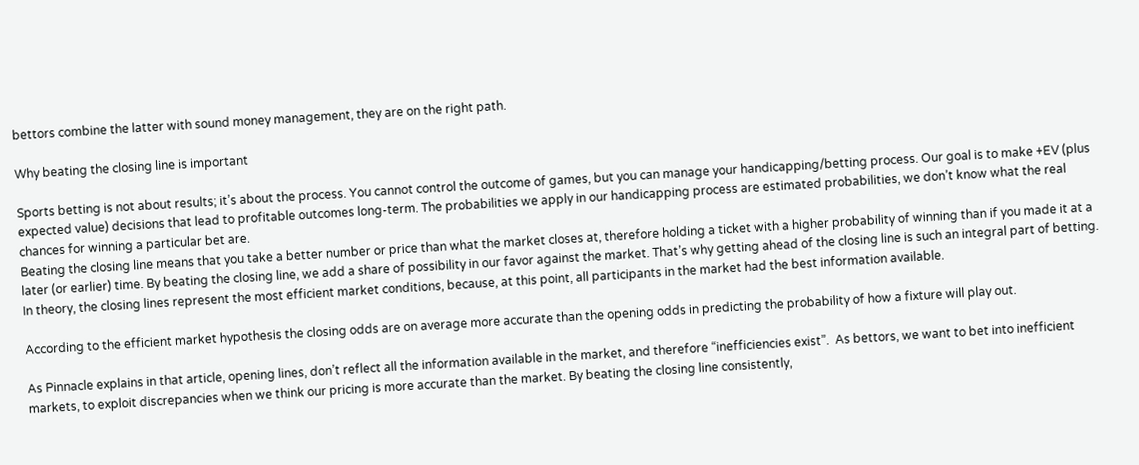bettors combine the latter with sound money management, they are on the right path.

Why beating the closing line is important

Sports betting is not about results; it’s about the process. You cannot control the outcome of games, but you can manage your handicapping/betting process. Our goal is to make +EV (plus expected value) decisions that lead to profitable outcomes long-term. The probabilities we apply in our handicapping process are estimated probabilities, we don’t know what the real chances for winning a particular bet are.
Beating the closing line means that you take a better number or price than what the market closes at, therefore holding a ticket with a higher probability of winning than if you made it at a later (or earlier) time. By beating the closing line, we add a share of possibility in our favor against the market. That’s why getting ahead of the closing line is such an integral part of betting. In theory, the closing lines represent the most efficient market conditions, because, at this point, all participants in the market had the best information available.

According to the efficient market hypothesis the closing odds are on average more accurate than the opening odds in predicting the probability of how a fixture will play out.

As Pinnacle explains in that article, opening lines, don’t reflect all the information available in the market, and therefore “inefficiencies exist”.  As bettors, we want to bet into inefficient markets, to exploit discrepancies when we think our pricing is more accurate than the market. By beating the closing line consistently,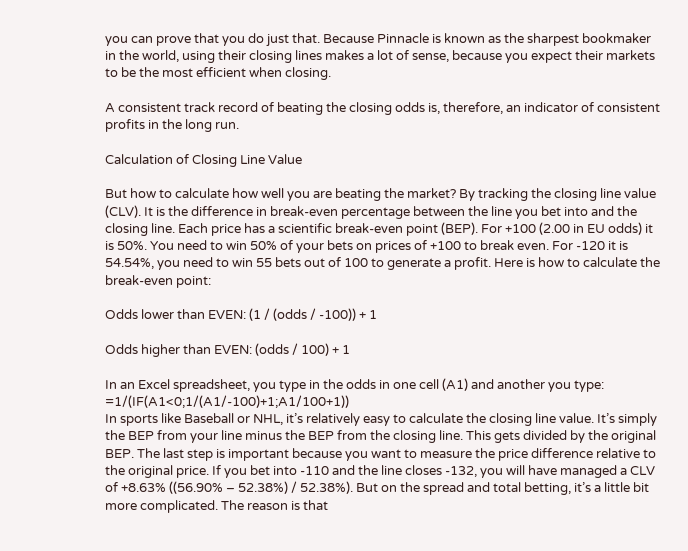you can prove that you do just that. Because Pinnacle is known as the sharpest bookmaker in the world, using their closing lines makes a lot of sense, because you expect their markets to be the most efficient when closing.

A consistent track record of beating the closing odds is, therefore, an indicator of consistent profits in the long run.

Calculation of Closing Line Value

But how to calculate how well you are beating the market? By tracking the closing line value (CLV). It is the difference in break-even percentage between the line you bet into and the closing line. Each price has a scientific break-even point (BEP). For +100 (2.00 in EU odds) it is 50%. You need to win 50% of your bets on prices of +100 to break even. For -120 it is 54.54%, you need to win 55 bets out of 100 to generate a profit. Here is how to calculate the break-even point:

Odds lower than EVEN: (1 / (odds / -100)) + 1

Odds higher than EVEN: (odds / 100) + 1

In an Excel spreadsheet, you type in the odds in one cell (A1) and another you type:  =1/(IF(A1<0;1/(A1/-100)+1;A1/100+1))
In sports like Baseball or NHL, it’s relatively easy to calculate the closing line value. It’s simply the BEP from your line minus the BEP from the closing line. This gets divided by the original BEP. The last step is important because you want to measure the price difference relative to the original price. If you bet into -110 and the line closes -132, you will have managed a CLV of +8.63% ((56.90% – 52.38%) / 52.38%). But on the spread and total betting, it’s a little bit more complicated. The reason is that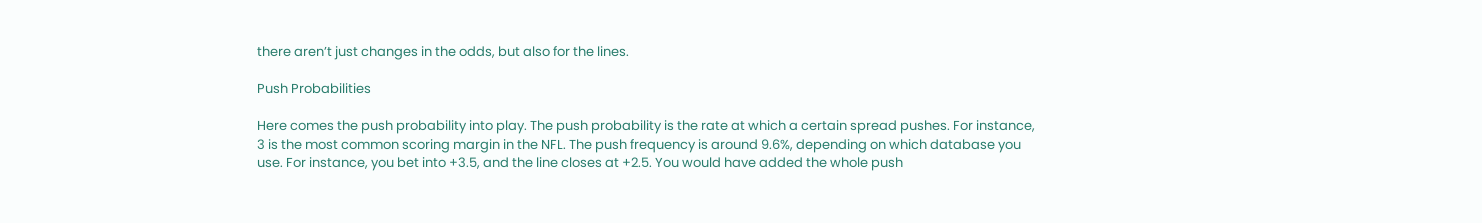there aren’t just changes in the odds, but also for the lines.

Push Probabilities

Here comes the push probability into play. The push probability is the rate at which a certain spread pushes. For instance, 3 is the most common scoring margin in the NFL. The push frequency is around 9.6%, depending on which database you use. For instance, you bet into +3.5, and the line closes at +2.5. You would have added the whole push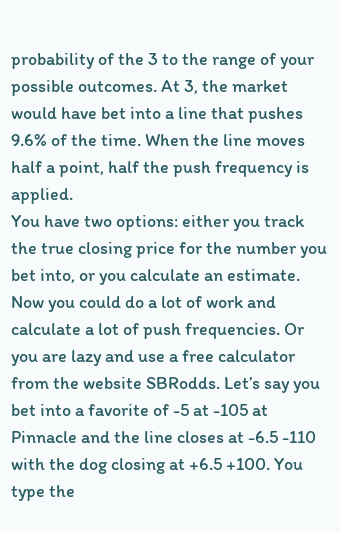probability of the 3 to the range of your possible outcomes. At 3, the market would have bet into a line that pushes 9.6% of the time. When the line moves half a point, half the push frequency is applied.
You have two options: either you track the true closing price for the number you bet into, or you calculate an estimate. Now you could do a lot of work and calculate a lot of push frequencies. Or you are lazy and use a free calculator from the website SBRodds. Let’s say you bet into a favorite of -5 at -105 at Pinnacle and the line closes at -6.5 -110 with the dog closing at +6.5 +100. You type the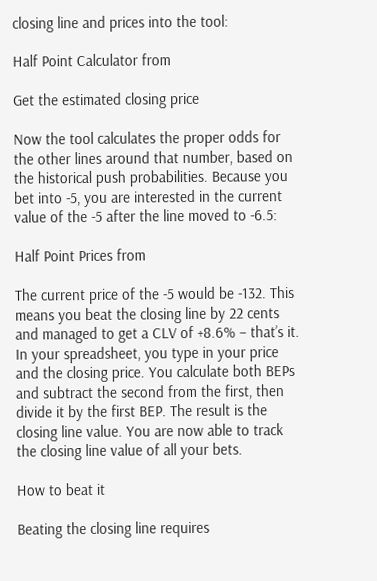closing line and prices into the tool:

Half Point Calculator from

Get the estimated closing price

Now the tool calculates the proper odds for the other lines around that number, based on the historical push probabilities. Because you bet into -5, you are interested in the current value of the -5 after the line moved to -6.5:

Half Point Prices from

The current price of the -5 would be -132. This means you beat the closing line by 22 cents and managed to get a CLV of +8.6% – that’s it. In your spreadsheet, you type in your price and the closing price. You calculate both BEPs and subtract the second from the first, then divide it by the first BEP. The result is the closing line value. You are now able to track the closing line value of all your bets.

How to beat it

Beating the closing line requires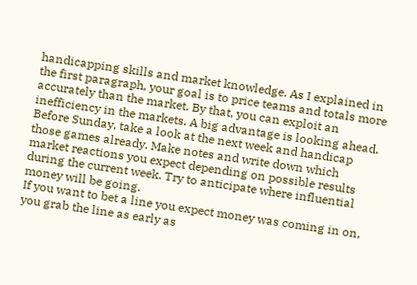handicapping skills and market knowledge. As I explained in the first paragraph, your goal is to price teams and totals more accurately than the market. By that, you can exploit an inefficiency in the markets. A big advantage is looking ahead. Before Sunday, take a look at the next week and handicap those games already. Make notes and write down which market reactions you expect depending on possible results during the current week. Try to anticipate where influential money will be going.
If you want to bet a line you expect money was coming in on, you grab the line as early as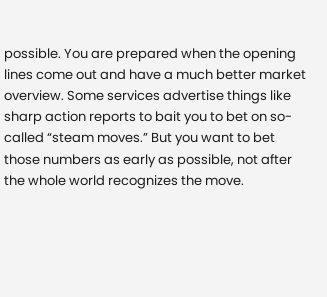possible. You are prepared when the opening lines come out and have a much better market overview. Some services advertise things like sharp action reports to bait you to bet on so-called “steam moves.” But you want to bet those numbers as early as possible, not after the whole world recognizes the move.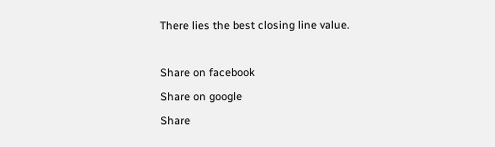There lies the best closing line value.

Share on facebook
Share on google
Share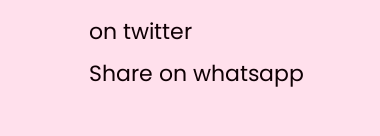on twitter
Share on whatsapp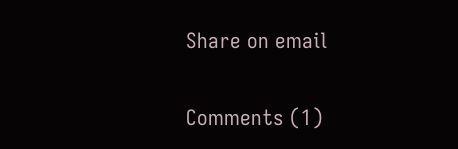Share on email

Comments (1)